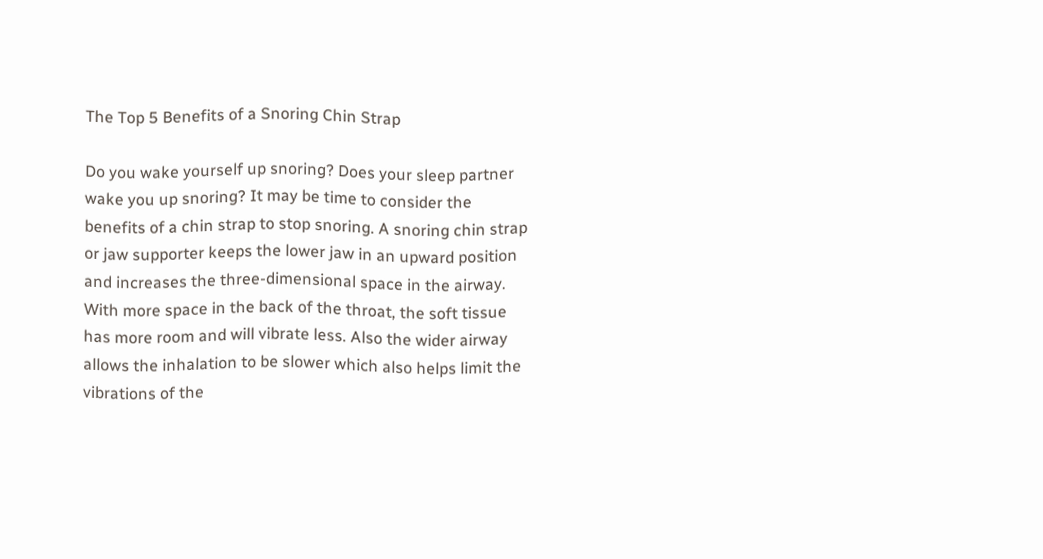The Top 5 Benefits of a Snoring Chin Strap

Do you wake yourself up snoring? Does your sleep partner wake you up snoring? It may be time to consider the benefits of a chin strap to stop snoring. A snoring chin strap or jaw supporter keeps the lower jaw in an upward position and increases the three-dimensional space in the airway. With more space in the back of the throat, the soft tissue has more room and will vibrate less. Also the wider airway allows the inhalation to be slower which also helps limit the vibrations of the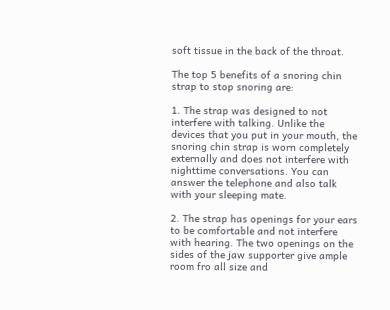soft tissue in the back of the throat.

The top 5 benefits of a snoring chin strap to stop snoring are:

1. The strap was designed to not interfere with talking. Unlike the devices that you put in your mouth, the snoring chin strap is worn completely externally and does not interfere with nighttime conversations. You can answer the telephone and also talk with your sleeping mate.

2. The strap has openings for your ears to be comfortable and not interfere with hearing. The two openings on the sides of the jaw supporter give ample room fro all size and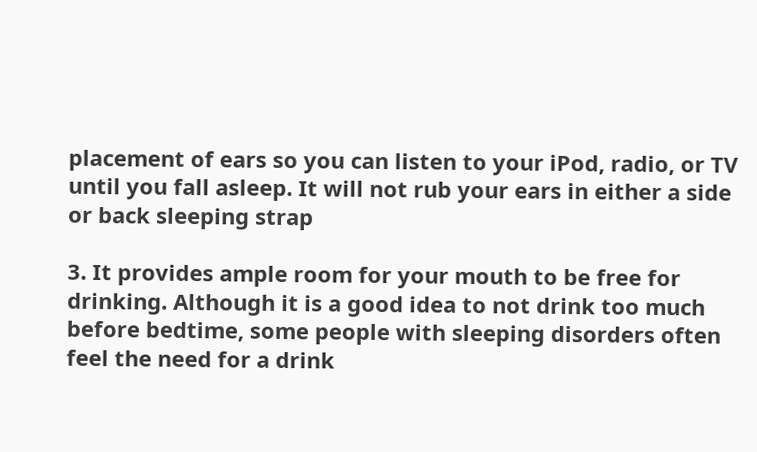placement of ears so you can listen to your iPod, radio, or TV until you fall asleep. It will not rub your ears in either a side or back sleeping strap

3. It provides ample room for your mouth to be free for drinking. Although it is a good idea to not drink too much before bedtime, some people with sleeping disorders often feel the need for a drink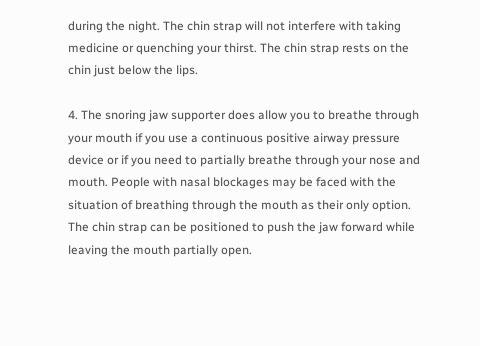during the night. The chin strap will not interfere with taking medicine or quenching your thirst. The chin strap rests on the chin just below the lips.

4. The snoring jaw supporter does allow you to breathe through your mouth if you use a continuous positive airway pressure device or if you need to partially breathe through your nose and mouth. People with nasal blockages may be faced with the situation of breathing through the mouth as their only option. The chin strap can be positioned to push the jaw forward while leaving the mouth partially open.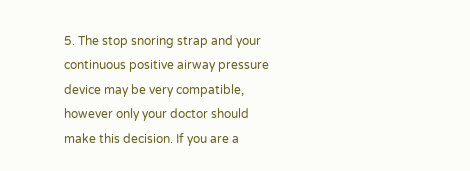5. The stop snoring strap and your continuous positive airway pressure device may be very compatible, however only your doctor should make this decision. If you are a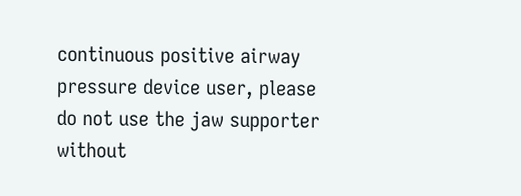continuous positive airway pressure device user, please do not use the jaw supporter without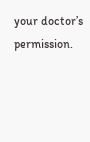your doctor’s permission.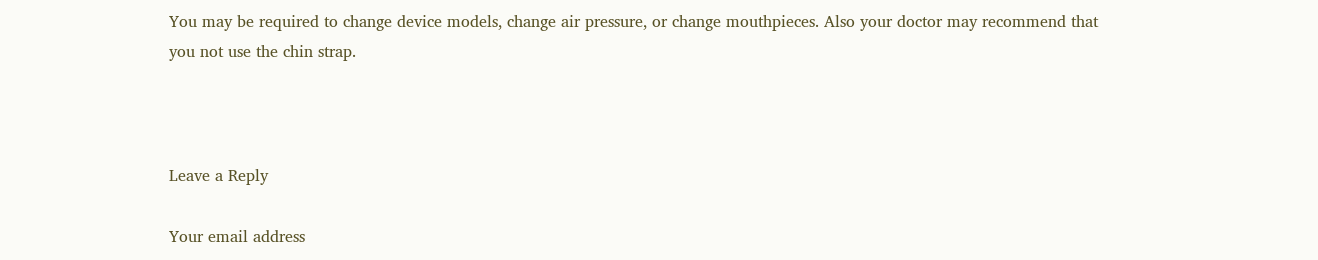You may be required to change device models, change air pressure, or change mouthpieces. Also your doctor may recommend that you not use the chin strap.



Leave a Reply

Your email address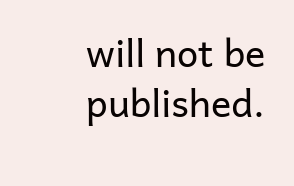will not be published.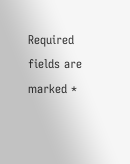Required fields are marked *